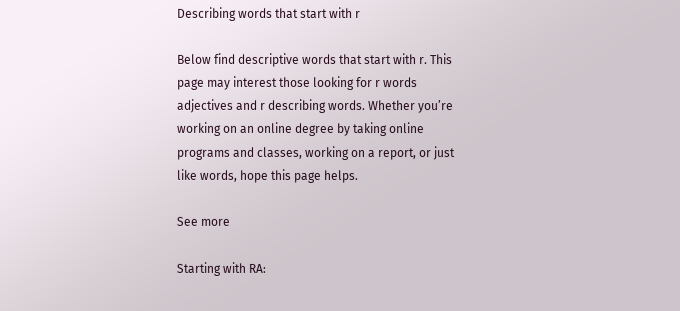Describing words that start with r

Below find descriptive words that start with r. This page may interest those looking for r words adjectives and r describing words. Whether you’re working on an online degree by taking online programs and classes, working on a report, or just like words, hope this page helps.

See more

Starting with RA: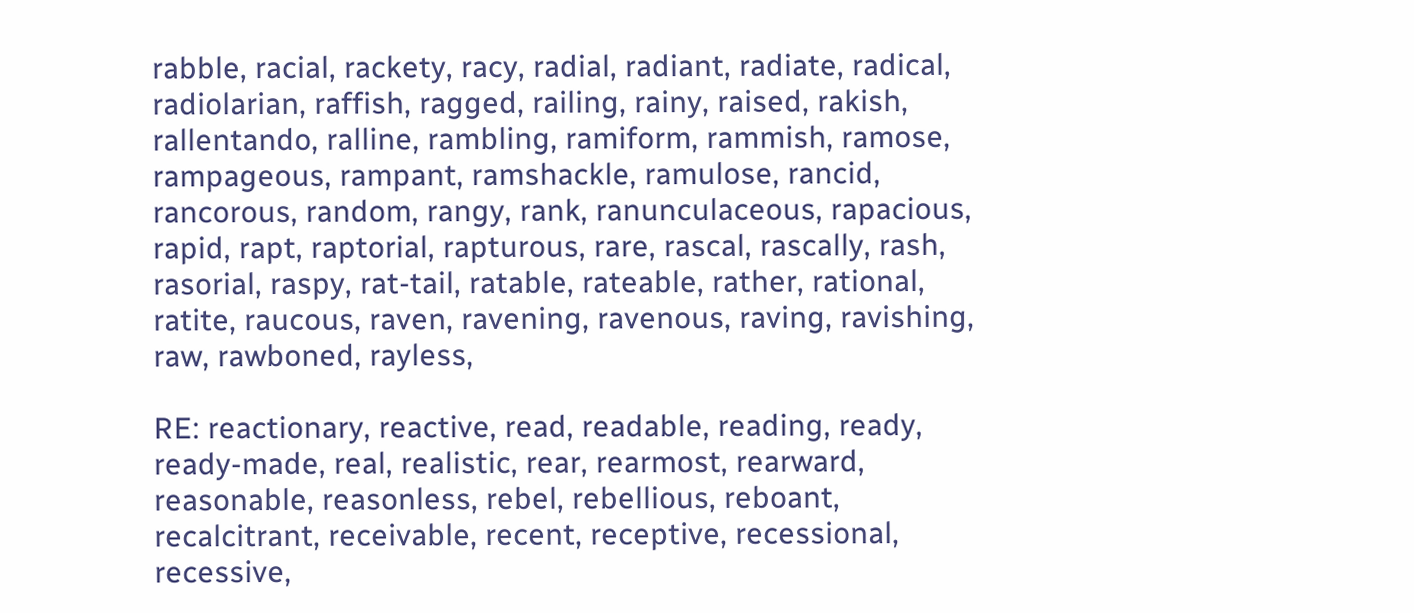rabble, racial, rackety, racy, radial, radiant, radiate, radical, radiolarian, raffish, ragged, railing, rainy, raised, rakish, rallentando, ralline, rambling, ramiform, rammish, ramose, rampageous, rampant, ramshackle, ramulose, rancid, rancorous, random, rangy, rank, ranunculaceous, rapacious, rapid, rapt, raptorial, rapturous, rare, rascal, rascally, rash, rasorial, raspy, rat-tail, ratable, rateable, rather, rational, ratite, raucous, raven, ravening, ravenous, raving, ravishing, raw, rawboned, rayless,

RE: reactionary, reactive, read, readable, reading, ready, ready-made, real, realistic, rear, rearmost, rearward, reasonable, reasonless, rebel, rebellious, reboant, recalcitrant, receivable, recent, receptive, recessional, recessive,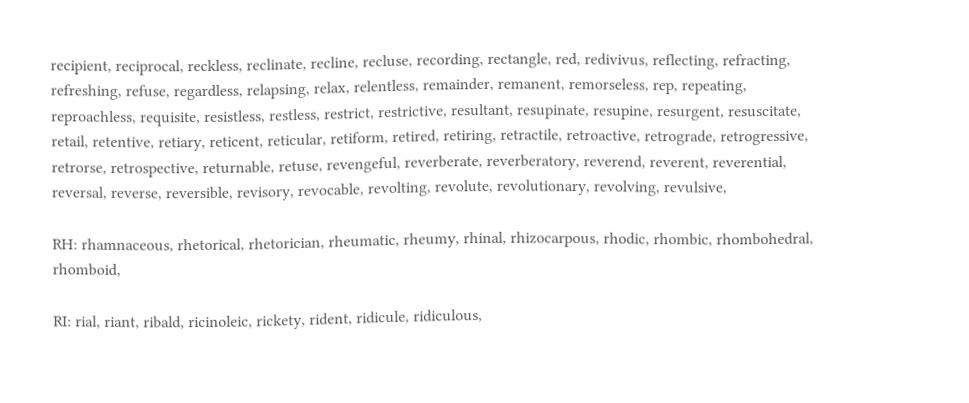recipient, reciprocal, reckless, reclinate, recline, recluse, recording, rectangle, red, redivivus, reflecting, refracting, refreshing, refuse, regardless, relapsing, relax, relentless, remainder, remanent, remorseless, rep, repeating, reproachless, requisite, resistless, restless, restrict, restrictive, resultant, resupinate, resupine, resurgent, resuscitate, retail, retentive, retiary, reticent, reticular, retiform, retired, retiring, retractile, retroactive, retrograde, retrogressive, retrorse, retrospective, returnable, retuse, revengeful, reverberate, reverberatory, reverend, reverent, reverential, reversal, reverse, reversible, revisory, revocable, revolting, revolute, revolutionary, revolving, revulsive,

RH: rhamnaceous, rhetorical, rhetorician, rheumatic, rheumy, rhinal, rhizocarpous, rhodic, rhombic, rhombohedral, rhomboid,

RI: rial, riant, ribald, ricinoleic, rickety, rident, ridicule, ridiculous,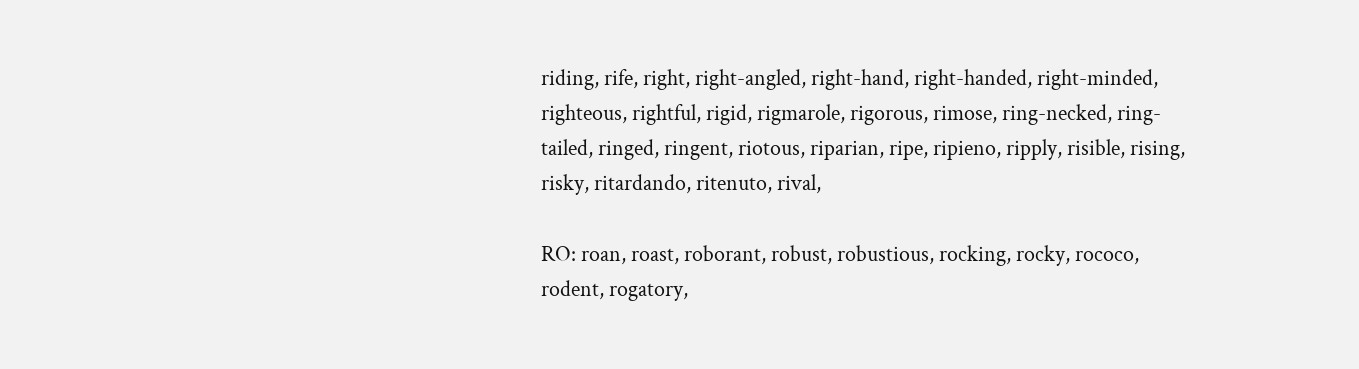riding, rife, right, right-angled, right-hand, right-handed, right-minded, righteous, rightful, rigid, rigmarole, rigorous, rimose, ring-necked, ring-tailed, ringed, ringent, riotous, riparian, ripe, ripieno, ripply, risible, rising, risky, ritardando, ritenuto, rival,

RO: roan, roast, roborant, robust, robustious, rocking, rocky, rococo, rodent, rogatory,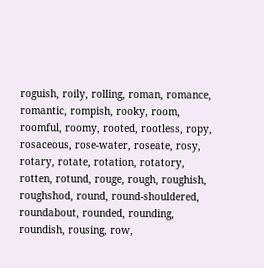roguish, roily, rolling, roman, romance, romantic, rompish, rooky, room, roomful, roomy, rooted, rootless, ropy, rosaceous, rose-water, roseate, rosy, rotary, rotate, rotation, rotatory, rotten, rotund, rouge, rough, roughish, roughshod, round, round-shouldered, roundabout, rounded, rounding, roundish, rousing, row,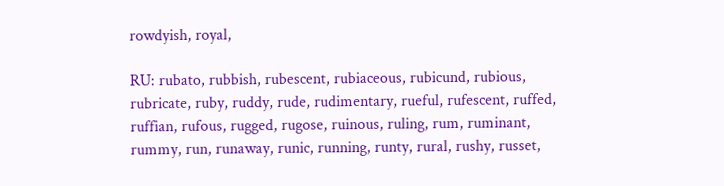rowdyish, royal,

RU: rubato, rubbish, rubescent, rubiaceous, rubicund, rubious, rubricate, ruby, ruddy, rude, rudimentary, rueful, rufescent, ruffed, ruffian, rufous, rugged, rugose, ruinous, ruling, rum, ruminant, rummy, run, runaway, runic, running, runty, rural, rushy, russet,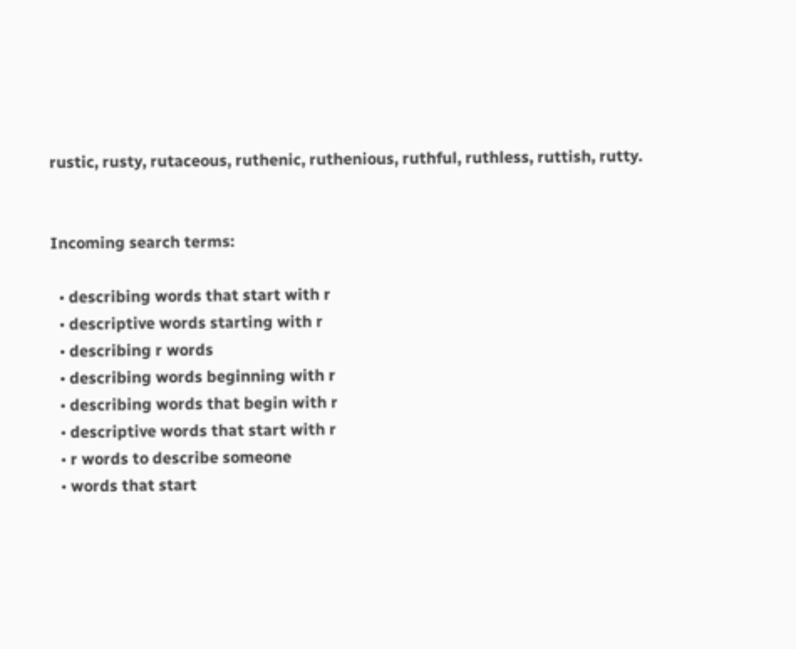rustic, rusty, rutaceous, ruthenic, ruthenious, ruthful, ruthless, ruttish, rutty.


Incoming search terms:

  • describing words that start with r
  • descriptive words starting with r
  • describing r words
  • describing words beginning with r
  • describing words that begin with r
  • descriptive words that start with r
  • r words to describe someone
  • words that start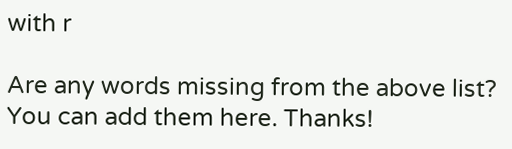with r

Are any words missing from the above list? You can add them here. Thanks!